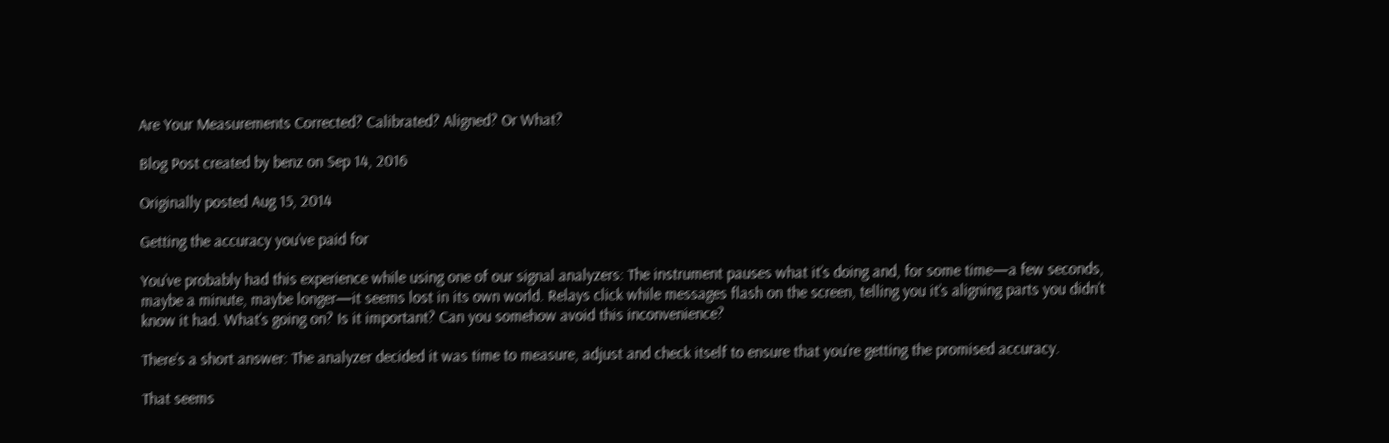Are Your Measurements Corrected? Calibrated? Aligned? Or What?

Blog Post created by benz on Sep 14, 2016

Originally posted Aug 15, 2014

Getting the accuracy you’ve paid for

You’ve probably had this experience while using one of our signal analyzers: The instrument pauses what it’s doing and, for some time—a few seconds, maybe a minute, maybe longer—it seems lost in its own world. Relays click while messages flash on the screen, telling you it’s aligning parts you didn’t know it had. What’s going on? Is it important? Can you somehow avoid this inconvenience?

There’s a short answer: The analyzer decided it was time to measure, adjust and check itself to ensure that you’re getting the promised accuracy.

That seems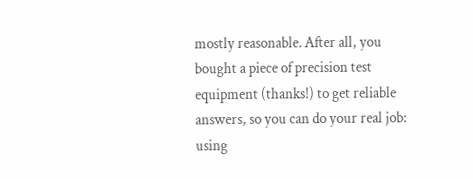mostly reasonable. After all, you bought a piece of precision test equipment (thanks!) to get reliable answers, so you can do your real job: using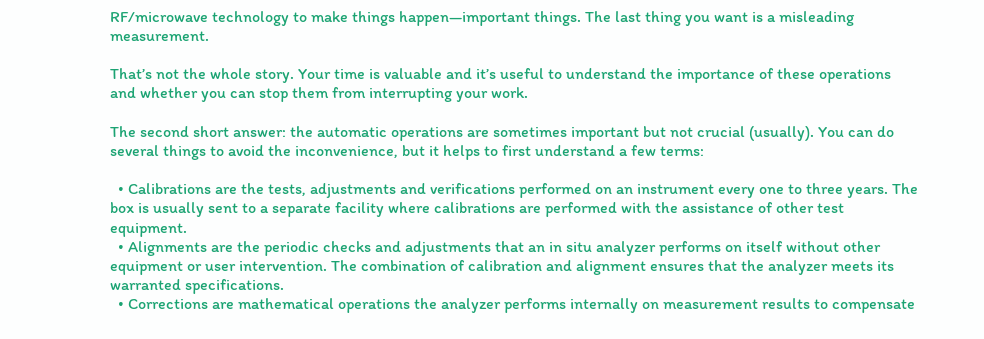RF/microwave technology to make things happen—important things. The last thing you want is a misleading measurement.

That’s not the whole story. Your time is valuable and it’s useful to understand the importance of these operations and whether you can stop them from interrupting your work.

The second short answer: the automatic operations are sometimes important but not crucial (usually). You can do several things to avoid the inconvenience, but it helps to first understand a few terms:

  • Calibrations are the tests, adjustments and verifications performed on an instrument every one to three years. The box is usually sent to a separate facility where calibrations are performed with the assistance of other test equipment.
  • Alignments are the periodic checks and adjustments that an in situ analyzer performs on itself without other equipment or user intervention. The combination of calibration and alignment ensures that the analyzer meets its warranted specifications.
  • Corrections are mathematical operations the analyzer performs internally on measurement results to compensate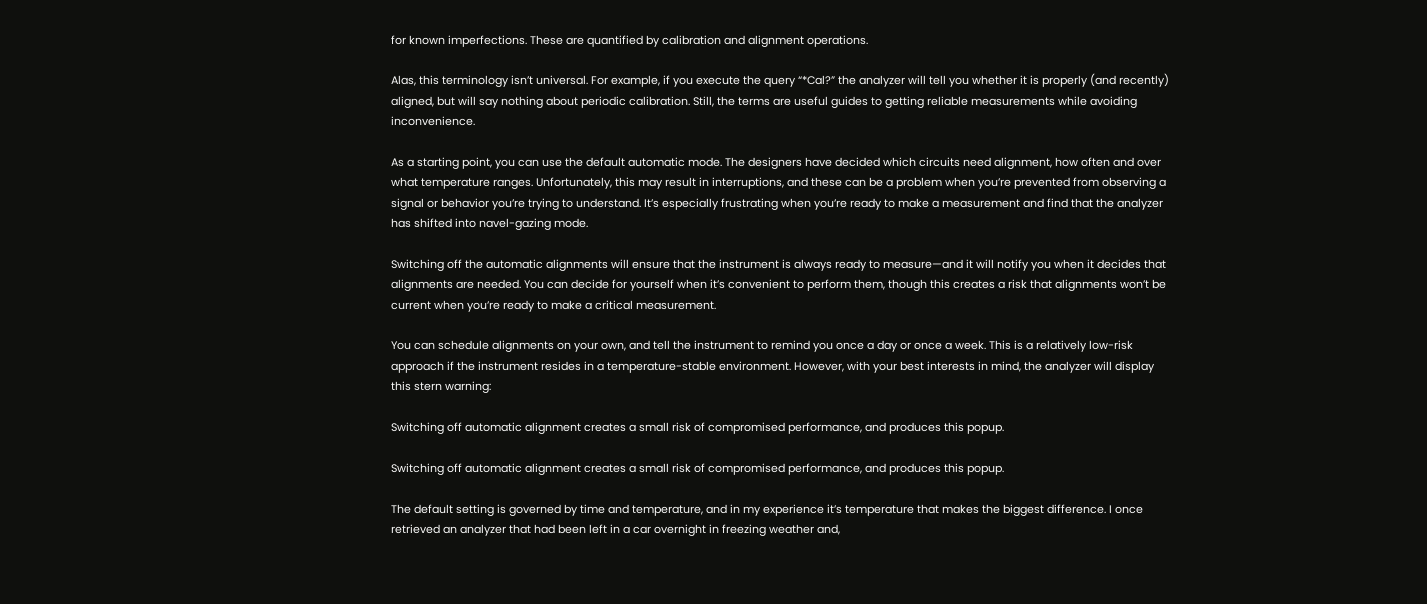for known imperfections. These are quantified by calibration and alignment operations.

Alas, this terminology isn’t universal. For example, if you execute the query “*Cal?” the analyzer will tell you whether it is properly (and recently) aligned, but will say nothing about periodic calibration. Still, the terms are useful guides to getting reliable measurements while avoiding inconvenience.

As a starting point, you can use the default automatic mode. The designers have decided which circuits need alignment, how often and over what temperature ranges. Unfortunately, this may result in interruptions, and these can be a problem when you’re prevented from observing a signal or behavior you’re trying to understand. It’s especially frustrating when you’re ready to make a measurement and find that the analyzer has shifted into navel-gazing mode.

Switching off the automatic alignments will ensure that the instrument is always ready to measure—and it will notify you when it decides that alignments are needed. You can decide for yourself when it’s convenient to perform them, though this creates a risk that alignments won’t be current when you’re ready to make a critical measurement.

You can schedule alignments on your own, and tell the instrument to remind you once a day or once a week. This is a relatively low-risk approach if the instrument resides in a temperature-stable environment. However, with your best interests in mind, the analyzer will display this stern warning:

Switching off automatic alignment creates a small risk of compromised performance, and produces this popup.

Switching off automatic alignment creates a small risk of compromised performance, and produces this popup.

The default setting is governed by time and temperature, and in my experience it’s temperature that makes the biggest difference. I once retrieved an analyzer that had been left in a car overnight in freezing weather and,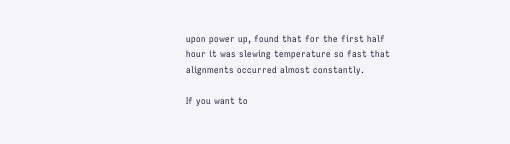upon power up, found that for the first half hour it was slewing temperature so fast that alignments occurred almost constantly.

If you want to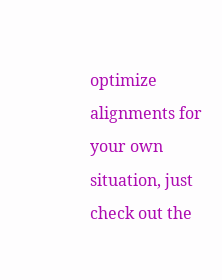optimize alignments for your own situation, just check out the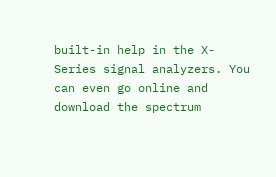built-in help in the X-Series signal analyzers. You can even go online and download the spectrum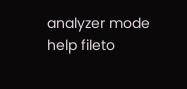analyzer mode help fileto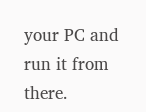your PC and run it from there.